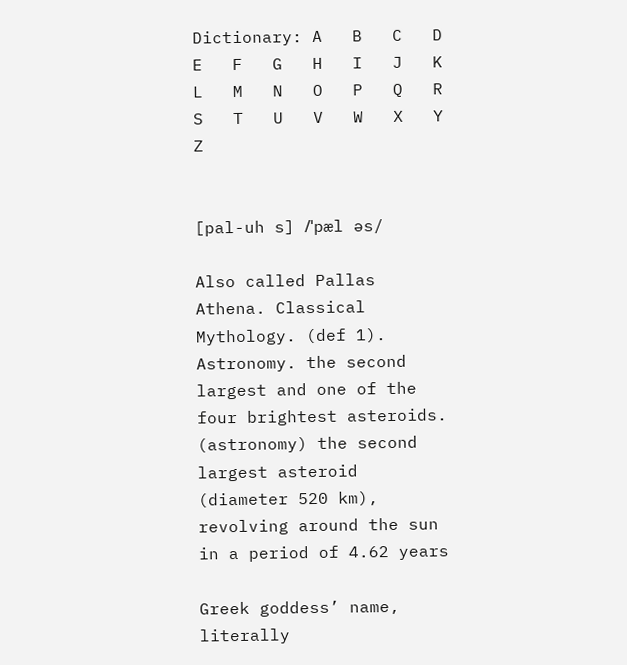Dictionary: A   B   C   D   E   F   G   H   I   J   K   L   M   N   O   P   Q   R   S   T   U   V   W   X   Y   Z


[pal-uh s] /ˈpæl əs/

Also called Pallas Athena. Classical Mythology. (def 1).
Astronomy. the second largest and one of the four brightest asteroids.
(astronomy) the second largest asteroid (diameter 520 km), revolving around the sun in a period of 4.62 years

Greek goddess’ name, literally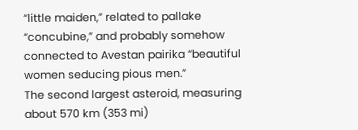“little maiden,” related to pallake “concubine,” and probably somehow connected to Avestan pairika “beautiful women seducing pious men.”
The second largest asteroid, measuring about 570 km (353 mi)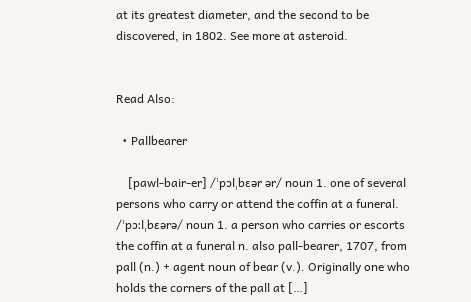at its greatest diameter, and the second to be discovered, in 1802. See more at asteroid.


Read Also:

  • Pallbearer

    [pawl-bair-er] /ˈpɔlˌbɛər ər/ noun 1. one of several persons who carry or attend the coffin at a funeral. /ˈpɔːlˌbɛərə/ noun 1. a person who carries or escorts the coffin at a funeral n. also pall-bearer, 1707, from pall (n.) + agent noun of bear (v.). Originally one who holds the corners of the pall at […]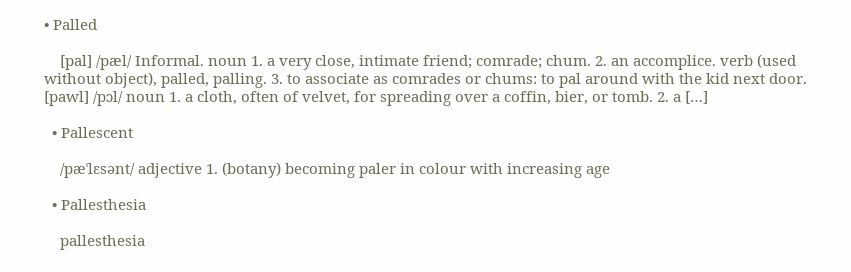• Palled

    [pal] /pæl/ Informal. noun 1. a very close, intimate friend; comrade; chum. 2. an accomplice. verb (used without object), palled, palling. 3. to associate as comrades or chums: to pal around with the kid next door. [pawl] /pɔl/ noun 1. a cloth, often of velvet, for spreading over a coffin, bier, or tomb. 2. a […]

  • Pallescent

    /pæˈlɛsənt/ adjective 1. (botany) becoming paler in colour with increasing age

  • Pallesthesia

    pallesthesia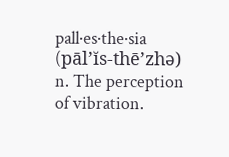pall·es·the·sia (pāl’ĭs-thē’zhə) n. The perception of vibration.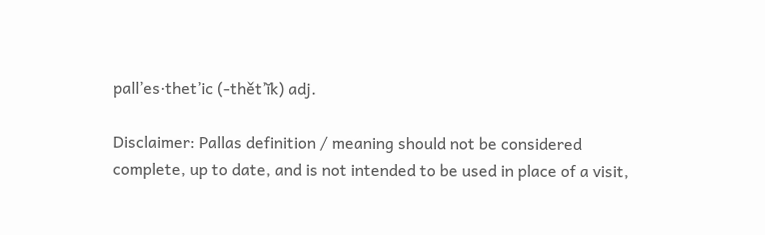pall’es·thet’ic (-thět’ĭk) adj.

Disclaimer: Pallas definition / meaning should not be considered complete, up to date, and is not intended to be used in place of a visit,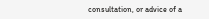consultation, or advice of a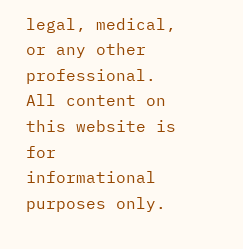legal, medical, or any other professional. All content on this website is for informational purposes only.